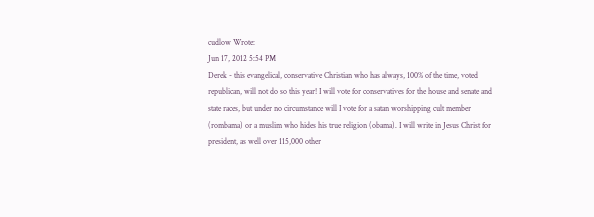cudlow Wrote:
Jun 17, 2012 5:54 PM
Derek - this evangelical, conservative Christian who has always, 100% of the time, voted republican, will not do so this year! I will vote for conservatives for the house and senate and state races, but under no circumstance will I vote for a satan worshipping cult member (rombama) or a muslim who hides his true religion (obama). I will write in Jesus Christ for president, as well over 115,000 other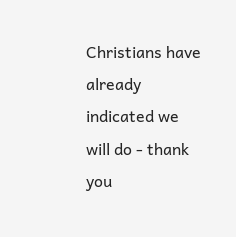Christians have already indicated we will do - thank you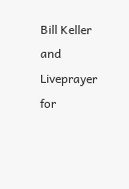Bill Keller and Liveprayer for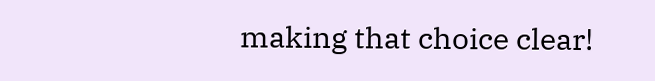making that choice clear!